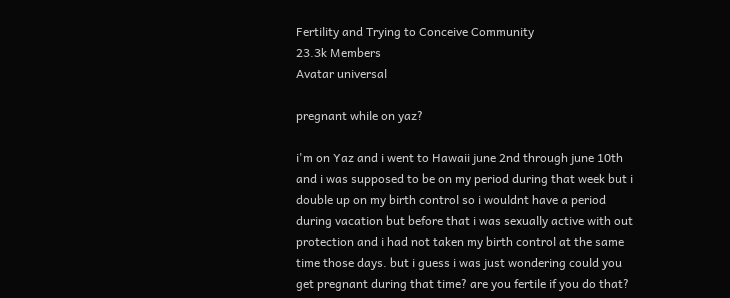Fertility and Trying to Conceive Community
23.3k Members
Avatar universal

pregnant while on yaz?

i'm on Yaz and i went to Hawaii june 2nd through june 10th and i was supposed to be on my period during that week but i double up on my birth control so i wouldnt have a period during vacation but before that i was sexually active with out protection and i had not taken my birth control at the same time those days. but i guess i was just wondering could you get pregnant during that time? are you fertile if you do that?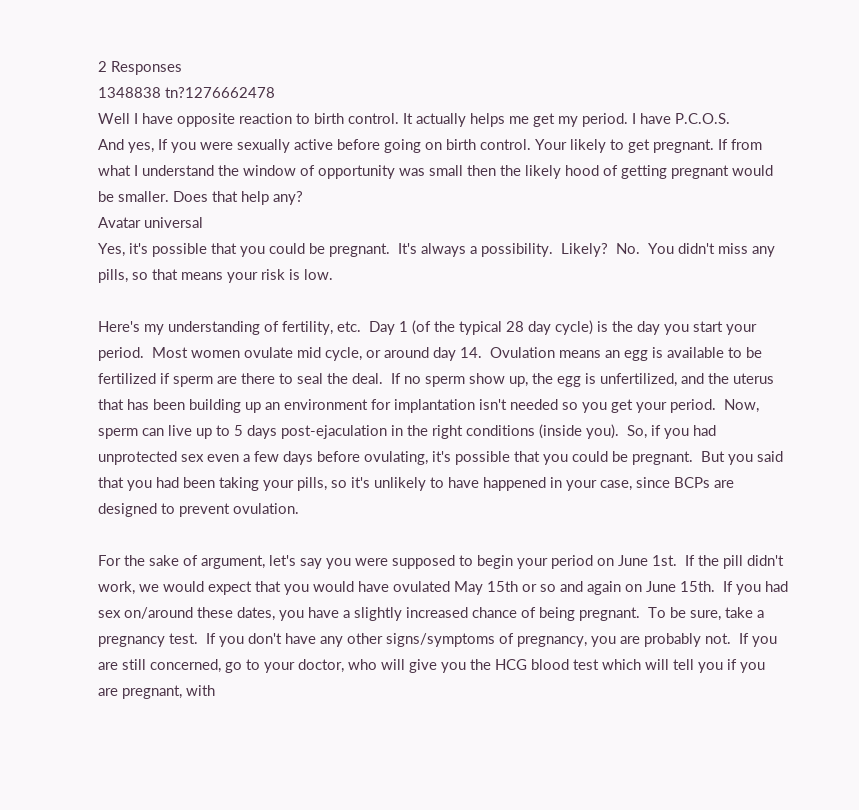2 Responses
1348838 tn?1276662478
Well I have opposite reaction to birth control. It actually helps me get my period. I have P.C.O.S.
And yes, If you were sexually active before going on birth control. Your likely to get pregnant. If from what I understand the window of opportunity was small then the likely hood of getting pregnant would be smaller. Does that help any?
Avatar universal
Yes, it's possible that you could be pregnant.  It's always a possibility.  Likely?  No.  You didn't miss any pills, so that means your risk is low.

Here's my understanding of fertility, etc.  Day 1 (of the typical 28 day cycle) is the day you start your period.  Most women ovulate mid cycle, or around day 14.  Ovulation means an egg is available to be fertilized if sperm are there to seal the deal.  If no sperm show up, the egg is unfertilized, and the uterus that has been building up an environment for implantation isn't needed so you get your period.  Now, sperm can live up to 5 days post-ejaculation in the right conditions (inside you).  So, if you had unprotected sex even a few days before ovulating, it's possible that you could be pregnant.  But you said that you had been taking your pills, so it's unlikely to have happened in your case, since BCPs are designed to prevent ovulation.

For the sake of argument, let's say you were supposed to begin your period on June 1st.  If the pill didn't work, we would expect that you would have ovulated May 15th or so and again on June 15th.  If you had sex on/around these dates, you have a slightly increased chance of being pregnant.  To be sure, take a pregnancy test.  If you don't have any other signs/symptoms of pregnancy, you are probably not.  If you are still concerned, go to your doctor, who will give you the HCG blood test which will tell you if you are pregnant, with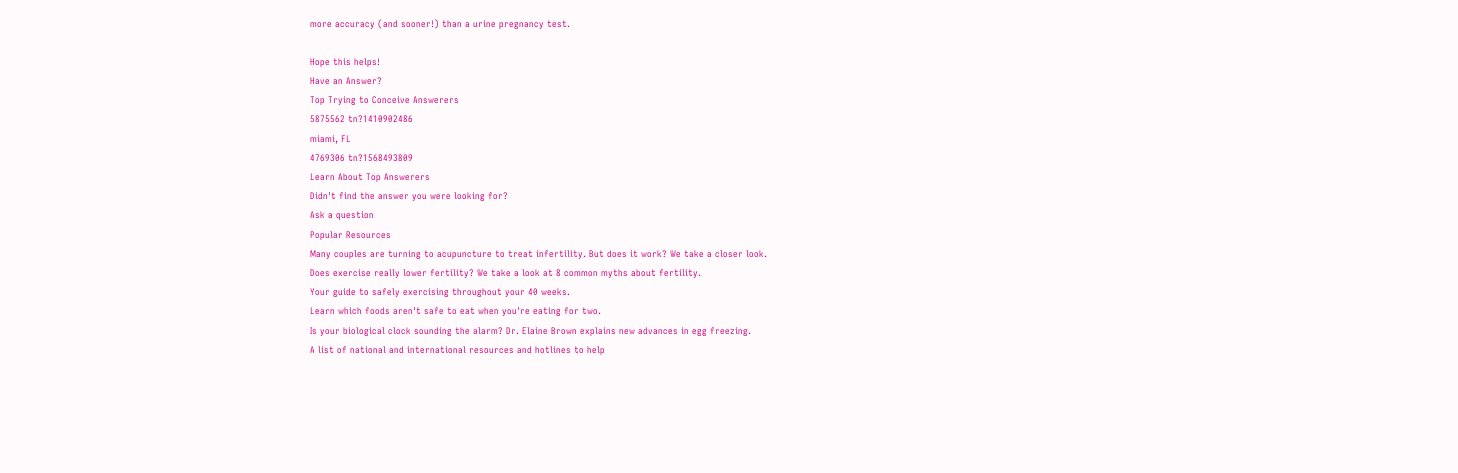more accuracy (and sooner!) than a urine pregnancy test.

Hope this helps!
Have an Answer?
Top Trying to Conceive Answerers
5875562 tn?1410902486
miami, FL
4769306 tn?1568493809
Learn About Top Answerers
Didn't find the answer you were looking for?
Ask a question
Popular Resources
Many couples are turning to acupuncture to treat infertility. But does it work? We take a closer look.
Does exercise really lower fertility? We take a look at 8 common myths about fertility.
Your guide to safely exercising throughout your 40 weeks.
Learn which foods aren't safe to eat when you're eating for two.
Is your biological clock sounding the alarm? Dr. Elaine Brown explains new advances in egg freezing.
A list of national and international resources and hotlines to help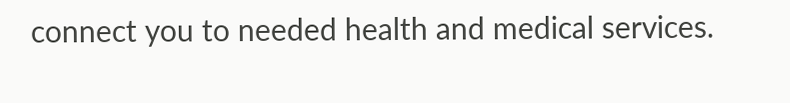connect you to needed health and medical services.